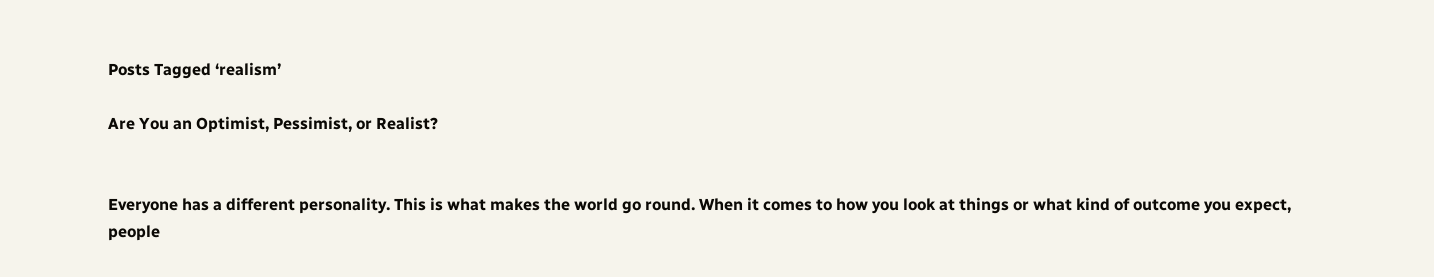Posts Tagged ‘realism’

Are You an Optimist, Pessimist, or Realist?


Everyone has a different personality. This is what makes the world go round. When it comes to how you look at things or what kind of outcome you expect, people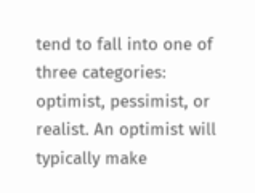tend to fall into one of three categories: optimist, pessimist, or realist. An optimist will typically make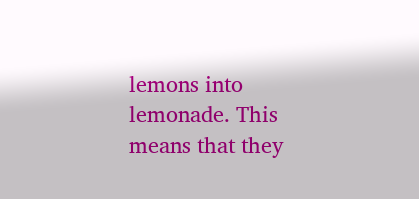lemons into lemonade. This means that they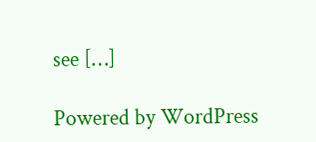see […]

Powered by WordPress